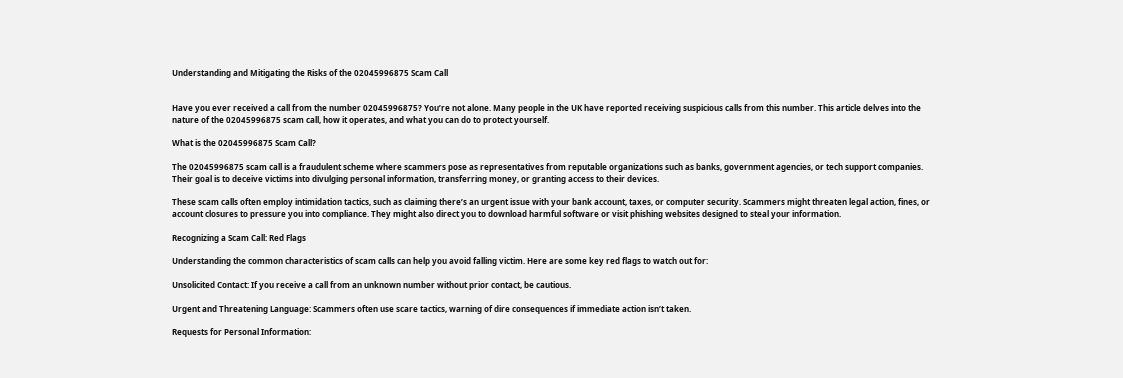Understanding and Mitigating the Risks of the 02045996875 Scam Call


Have you ever received a call from the number 02045996875? You’re not alone. Many people in the UK have reported receiving suspicious calls from this number. This article delves into the nature of the 02045996875 scam call, how it operates, and what you can do to protect yourself.

What is the 02045996875 Scam Call?

The 02045996875 scam call is a fraudulent scheme where scammers pose as representatives from reputable organizations such as banks, government agencies, or tech support companies. Their goal is to deceive victims into divulging personal information, transferring money, or granting access to their devices.

These scam calls often employ intimidation tactics, such as claiming there’s an urgent issue with your bank account, taxes, or computer security. Scammers might threaten legal action, fines, or account closures to pressure you into compliance. They might also direct you to download harmful software or visit phishing websites designed to steal your information.

Recognizing a Scam Call: Red Flags

Understanding the common characteristics of scam calls can help you avoid falling victim. Here are some key red flags to watch out for:

Unsolicited Contact: If you receive a call from an unknown number without prior contact, be cautious.

Urgent and Threatening Language: Scammers often use scare tactics, warning of dire consequences if immediate action isn’t taken.

Requests for Personal Information: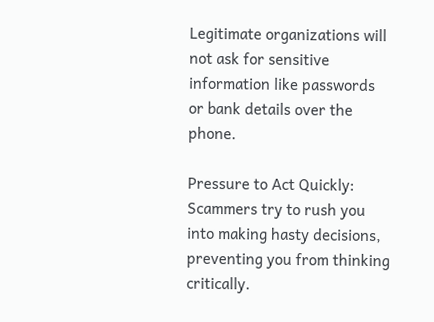Legitimate organizations will not ask for sensitive information like passwords or bank details over the phone.

Pressure to Act Quickly: Scammers try to rush you into making hasty decisions, preventing you from thinking critically.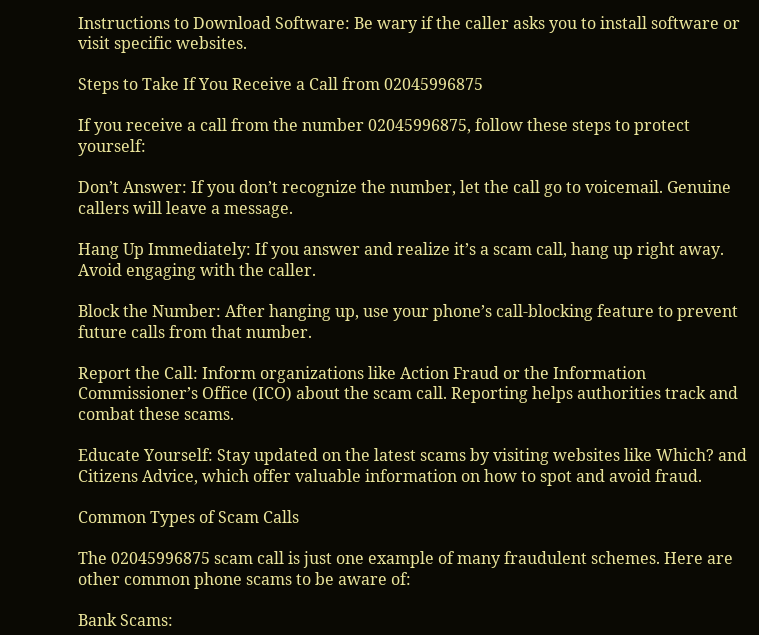Instructions to Download Software: Be wary if the caller asks you to install software or visit specific websites.

Steps to Take If You Receive a Call from 02045996875

If you receive a call from the number 02045996875, follow these steps to protect yourself:

Don’t Answer: If you don’t recognize the number, let the call go to voicemail. Genuine callers will leave a message.

Hang Up Immediately: If you answer and realize it’s a scam call, hang up right away. Avoid engaging with the caller.

Block the Number: After hanging up, use your phone’s call-blocking feature to prevent future calls from that number.

Report the Call: Inform organizations like Action Fraud or the Information Commissioner’s Office (ICO) about the scam call. Reporting helps authorities track and combat these scams.

Educate Yourself: Stay updated on the latest scams by visiting websites like Which? and Citizens Advice, which offer valuable information on how to spot and avoid fraud.

Common Types of Scam Calls

The 02045996875 scam call is just one example of many fraudulent schemes. Here are other common phone scams to be aware of:

Bank Scams: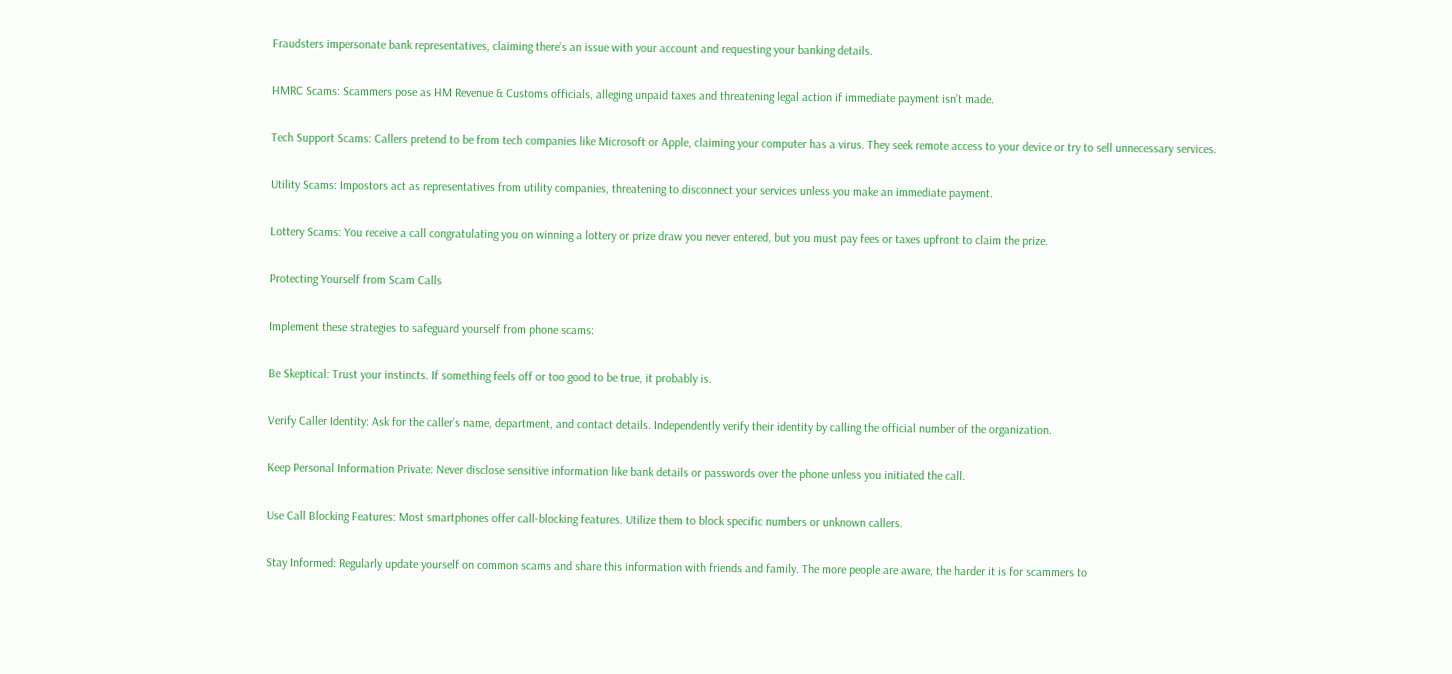Fraudsters impersonate bank representatives, claiming there’s an issue with your account and requesting your banking details.

HMRC Scams: Scammers pose as HM Revenue & Customs officials, alleging unpaid taxes and threatening legal action if immediate payment isn’t made.

Tech Support Scams: Callers pretend to be from tech companies like Microsoft or Apple, claiming your computer has a virus. They seek remote access to your device or try to sell unnecessary services.

Utility Scams: Impostors act as representatives from utility companies, threatening to disconnect your services unless you make an immediate payment.

Lottery Scams: You receive a call congratulating you on winning a lottery or prize draw you never entered, but you must pay fees or taxes upfront to claim the prize.

Protecting Yourself from Scam Calls

Implement these strategies to safeguard yourself from phone scams:

Be Skeptical: Trust your instincts. If something feels off or too good to be true, it probably is.

Verify Caller Identity: Ask for the caller’s name, department, and contact details. Independently verify their identity by calling the official number of the organization.

Keep Personal Information Private: Never disclose sensitive information like bank details or passwords over the phone unless you initiated the call.

Use Call Blocking Features: Most smartphones offer call-blocking features. Utilize them to block specific numbers or unknown callers.

Stay Informed: Regularly update yourself on common scams and share this information with friends and family. The more people are aware, the harder it is for scammers to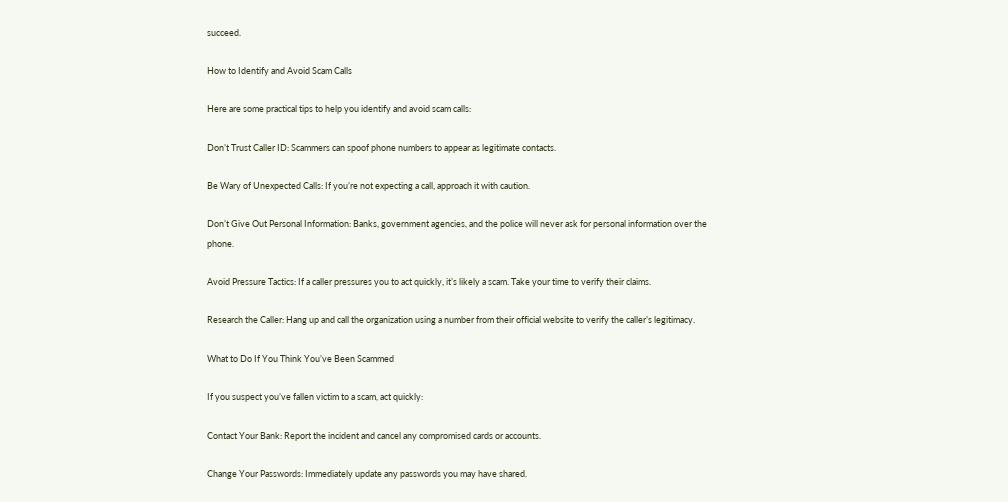succeed.

How to Identify and Avoid Scam Calls

Here are some practical tips to help you identify and avoid scam calls:

Don’t Trust Caller ID: Scammers can spoof phone numbers to appear as legitimate contacts.

Be Wary of Unexpected Calls: If you’re not expecting a call, approach it with caution.

Don’t Give Out Personal Information: Banks, government agencies, and the police will never ask for personal information over the phone.

Avoid Pressure Tactics: If a caller pressures you to act quickly, it’s likely a scam. Take your time to verify their claims.

Research the Caller: Hang up and call the organization using a number from their official website to verify the caller’s legitimacy.

What to Do If You Think You’ve Been Scammed

If you suspect you’ve fallen victim to a scam, act quickly:

Contact Your Bank: Report the incident and cancel any compromised cards or accounts.

Change Your Passwords: Immediately update any passwords you may have shared.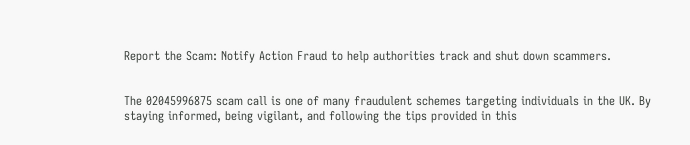Report the Scam: Notify Action Fraud to help authorities track and shut down scammers.


The 02045996875 scam call is one of many fraudulent schemes targeting individuals in the UK. By staying informed, being vigilant, and following the tips provided in this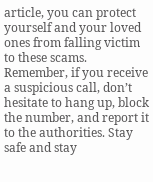article, you can protect yourself and your loved ones from falling victim to these scams. Remember, if you receive a suspicious call, don’t hesitate to hang up, block the number, and report it to the authorities. Stay safe and stay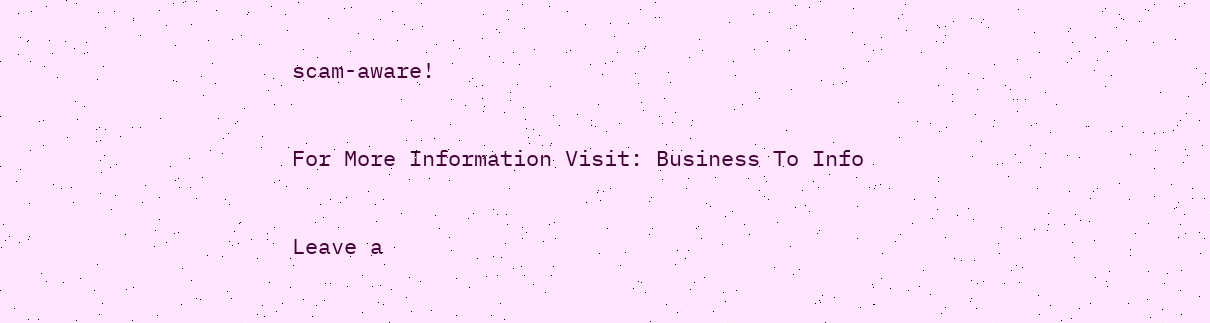scam-aware!

For More Information Visit: Business To Info

Leave a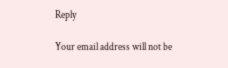Reply

Your email address will not be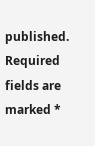published. Required fields are marked *